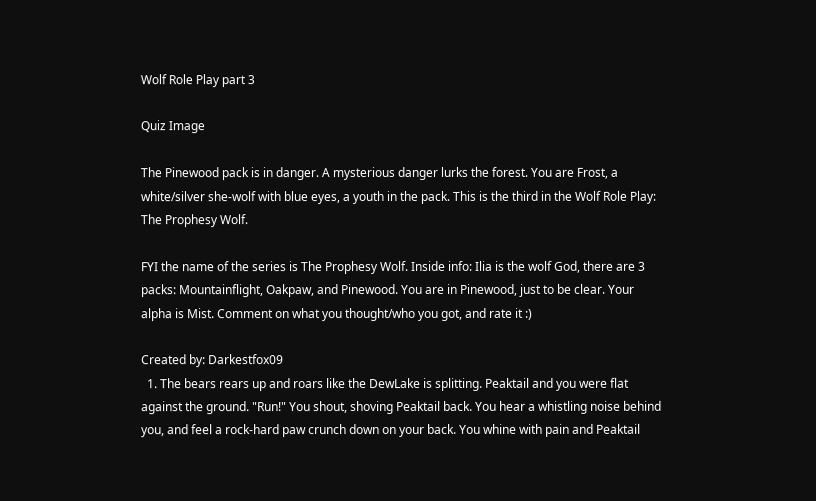Wolf Role Play part 3

Quiz Image

The Pinewood pack is in danger. A mysterious danger lurks the forest. You are Frost, a white/silver she-wolf with blue eyes, a youth in the pack. This is the third in the Wolf Role Play: The Prophesy Wolf.

FYI the name of the series is The Prophesy Wolf. Inside info: Ilia is the wolf God, there are 3 packs: Mountainflight, Oakpaw, and Pinewood. You are in Pinewood, just to be clear. Your alpha is Mist. Comment on what you thought/who you got, and rate it :)

Created by: Darkestfox09
  1. The bears rears up and roars like the DewLake is splitting. Peaktail and you were flat against the ground. "Run!" You shout, shoving Peaktail back. You hear a whistling noise behind you, and feel a rock-hard paw crunch down on your back. You whine with pain and Peaktail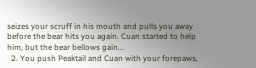seizes your scruff in his mouth and pulls you away before the bear hits you again. Cuan started to help him, but the bear bellows gain...
  2. You push Peaktail and Cuan with your forepaws,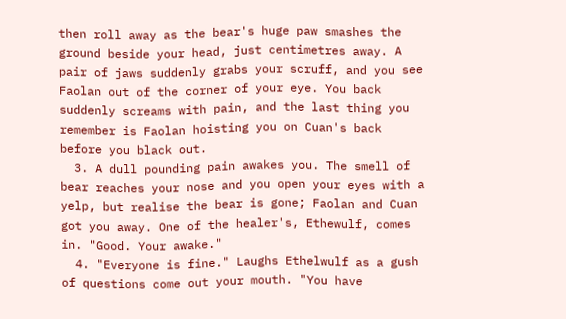then roll away as the bear's huge paw smashes the ground beside your head, just centimetres away. A pair of jaws suddenly grabs your scruff, and you see Faolan out of the corner of your eye. You back suddenly screams with pain, and the last thing you remember is Faolan hoisting you on Cuan's back before you black out.
  3. A dull pounding pain awakes you. The smell of bear reaches your nose and you open your eyes with a yelp, but realise the bear is gone; Faolan and Cuan got you away. One of the healer's, Ethewulf, comes in. "Good. Your awake."
  4. "Everyone is fine." Laughs Ethelwulf as a gush of questions come out your mouth. "You have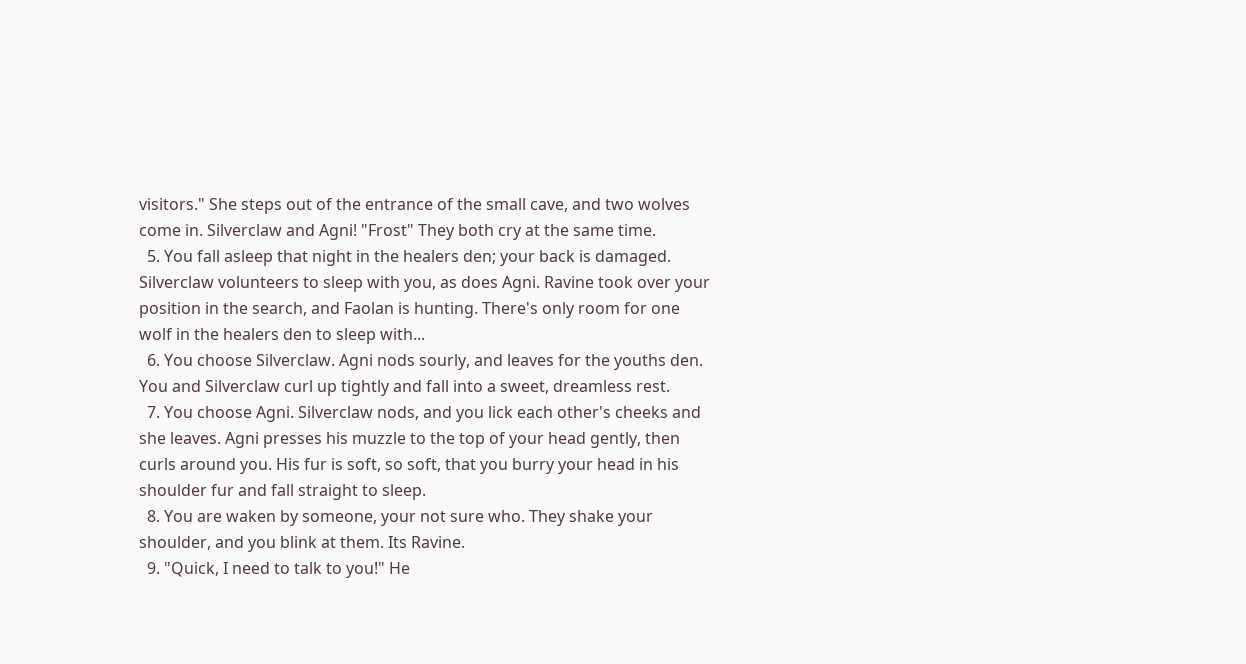visitors." She steps out of the entrance of the small cave, and two wolves come in. Silverclaw and Agni! "Frost" They both cry at the same time.
  5. You fall asleep that night in the healers den; your back is damaged. Silverclaw volunteers to sleep with you, as does Agni. Ravine took over your position in the search, and Faolan is hunting. There's only room for one wolf in the healers den to sleep with...
  6. You choose Silverclaw. Agni nods sourly, and leaves for the youths den. You and Silverclaw curl up tightly and fall into a sweet, dreamless rest.
  7. You choose Agni. Silverclaw nods, and you lick each other's cheeks and she leaves. Agni presses his muzzle to the top of your head gently, then curls around you. His fur is soft, so soft, that you burry your head in his shoulder fur and fall straight to sleep.
  8. You are waken by someone, your not sure who. They shake your shoulder, and you blink at them. Its Ravine.
  9. "Quick, I need to talk to you!" He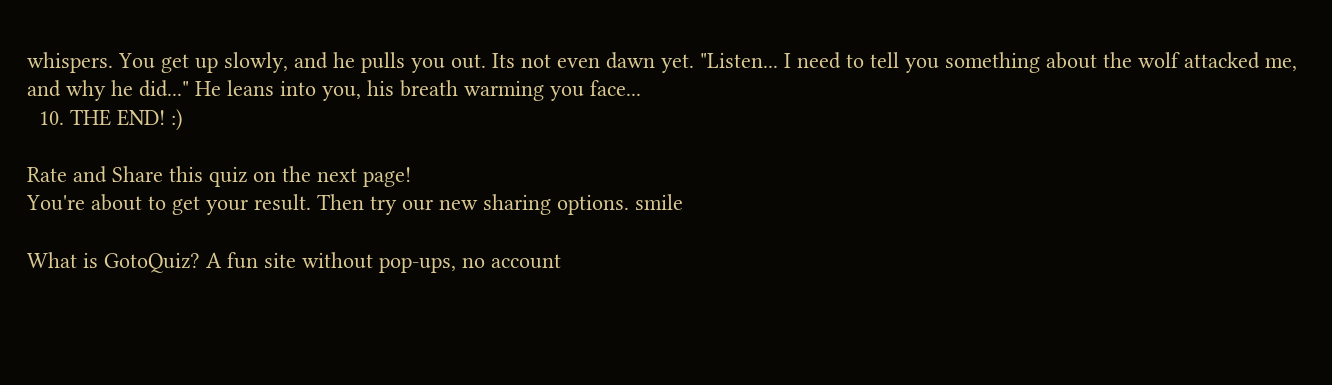whispers. You get up slowly, and he pulls you out. Its not even dawn yet. "Listen... I need to tell you something about the wolf attacked me, and why he did..." He leans into you, his breath warming you face...
  10. THE END! :)

Rate and Share this quiz on the next page!
You're about to get your result. Then try our new sharing options. smile

What is GotoQuiz? A fun site without pop-ups, no account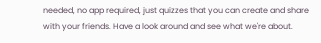needed, no app required, just quizzes that you can create and share with your friends. Have a look around and see what we're about.